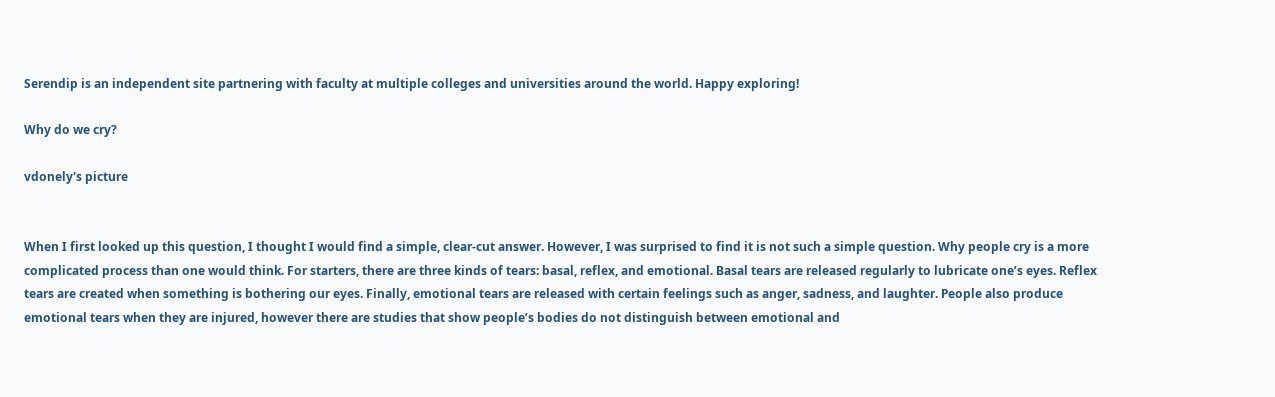Serendip is an independent site partnering with faculty at multiple colleges and universities around the world. Happy exploring!

Why do we cry?

vdonely's picture


When I first looked up this question, I thought I would find a simple, clear-cut answer. However, I was surprised to find it is not such a simple question. Why people cry is a more complicated process than one would think. For starters, there are three kinds of tears: basal, reflex, and emotional. Basal tears are released regularly to lubricate one’s eyes. Reflex tears are created when something is bothering our eyes. Finally, emotional tears are released with certain feelings such as anger, sadness, and laughter. People also produce emotional tears when they are injured, however there are studies that show people’s bodies do not distinguish between emotional and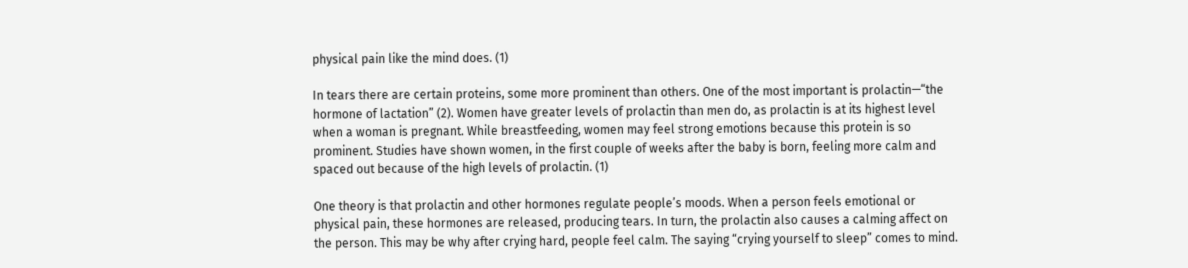physical pain like the mind does. (1)

In tears there are certain proteins, some more prominent than others. One of the most important is prolactin—“the hormone of lactation” (2). Women have greater levels of prolactin than men do, as prolactin is at its highest level when a woman is pregnant. While breastfeeding, women may feel strong emotions because this protein is so prominent. Studies have shown women, in the first couple of weeks after the baby is born, feeling more calm and spaced out because of the high levels of prolactin. (1)

One theory is that prolactin and other hormones regulate people’s moods. When a person feels emotional or physical pain, these hormones are released, producing tears. In turn, the prolactin also causes a calming affect on the person. This may be why after crying hard, people feel calm. The saying “crying yourself to sleep” comes to mind.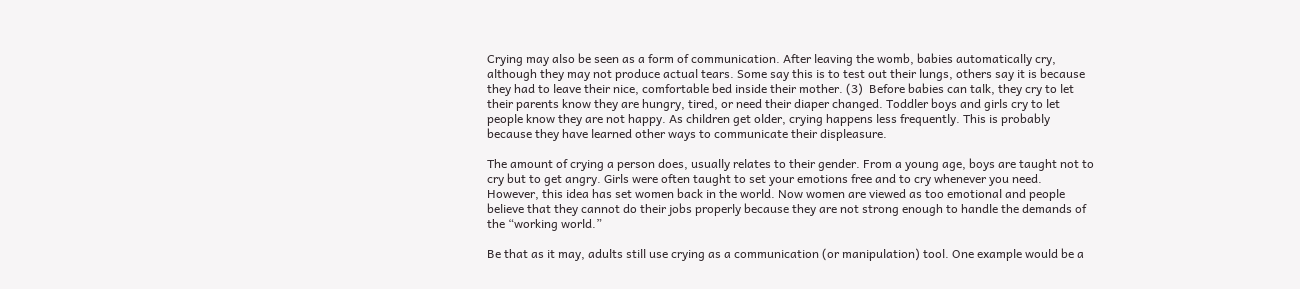Crying may also be seen as a form of communication. After leaving the womb, babies automatically cry, although they may not produce actual tears. Some say this is to test out their lungs, others say it is because they had to leave their nice, comfortable bed inside their mother. (3)  Before babies can talk, they cry to let their parents know they are hungry, tired, or need their diaper changed. Toddler boys and girls cry to let people know they are not happy. As children get older, crying happens less frequently. This is probably because they have learned other ways to communicate their displeasure.

The amount of crying a person does, usually relates to their gender. From a young age, boys are taught not to cry but to get angry. Girls were often taught to set your emotions free and to cry whenever you need. However, this idea has set women back in the world. Now women are viewed as too emotional and people believe that they cannot do their jobs properly because they are not strong enough to handle the demands of the “working world.”

Be that as it may, adults still use crying as a communication (or manipulation) tool. One example would be a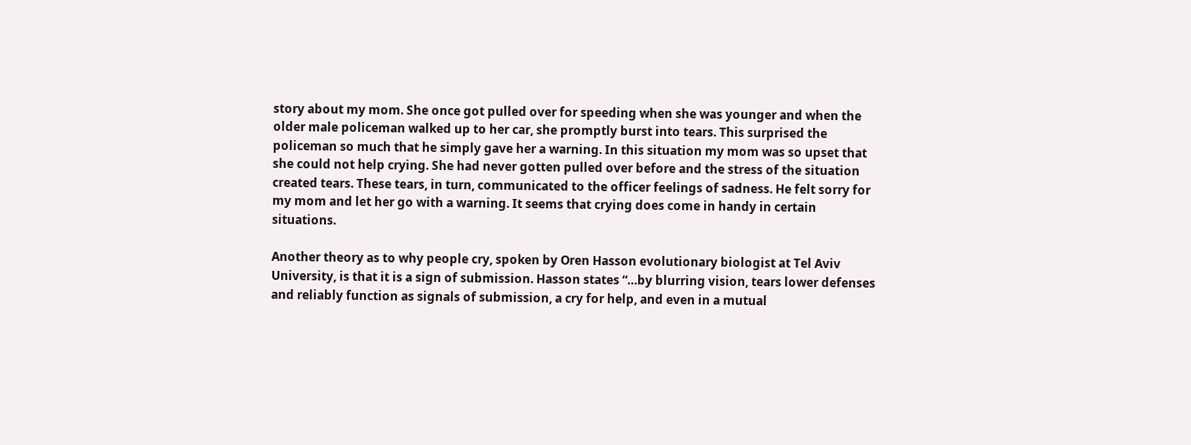story about my mom. She once got pulled over for speeding when she was younger and when the older male policeman walked up to her car, she promptly burst into tears. This surprised the policeman so much that he simply gave her a warning. In this situation my mom was so upset that she could not help crying. She had never gotten pulled over before and the stress of the situation created tears. These tears, in turn, communicated to the officer feelings of sadness. He felt sorry for my mom and let her go with a warning. It seems that crying does come in handy in certain situations.

Another theory as to why people cry, spoken by Oren Hasson evolutionary biologist at Tel Aviv University, is that it is a sign of submission. Hasson states “…by blurring vision, tears lower defenses and reliably function as signals of submission, a cry for help, and even in a mutual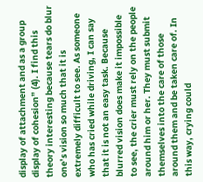display of attachment and as a group display of cohesion” (4). I find this theory interesting because tears do blur one’s vision so much that it is extremely difficult to see. As someone who has cried while driving, I can say that it is not an easy task. Because blurred vision does make it impossible to see, the crier must rely on the people around him or her. They must submit themselves into the care of those around them and be taken care of. In this way, crying could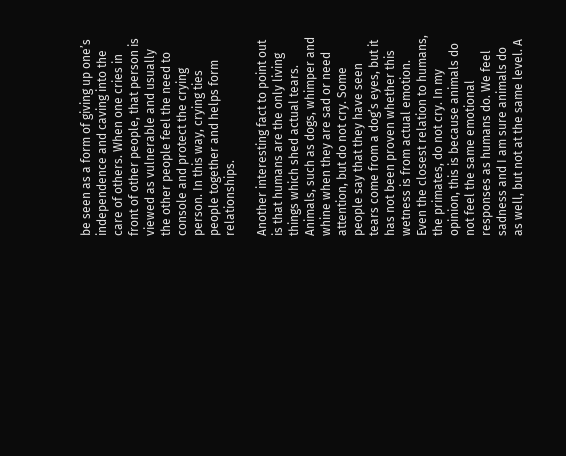be seen as a form of giving up one’s independence and caving into the care of others. When one cries in front of other people, that person is viewed as vulnerable and usually the other people feel the need to console and protect the crying person. In this way, crying ties people together and helps form relationships.

Another interesting fact to point out is that humans are the only living things which shed actual tears. Animals, such as dogs, whimper and whine when they are sad or need attention, but do not cry. Some people say that they have seen tears come from a dog’s eyes, but it has not been proven whether this wetness is from actual emotion. Even the closest relation to humans, the primates, do not cry. In my opinion, this is because animals do not feel the same emotional responses as humans do. We feel sadness and I am sure animals do as well, but not at the same level. A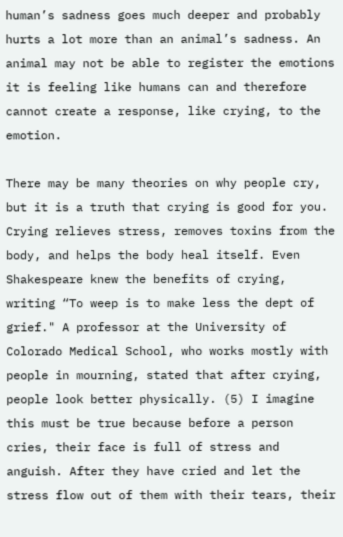human’s sadness goes much deeper and probably hurts a lot more than an animal’s sadness. An animal may not be able to register the emotions it is feeling like humans can and therefore cannot create a response, like crying, to the emotion.

There may be many theories on why people cry, but it is a truth that crying is good for you. Crying relieves stress, removes toxins from the body, and helps the body heal itself. Even Shakespeare knew the benefits of crying, writing “To weep is to make less the dept of grief." A professor at the University of Colorado Medical School, who works mostly with people in mourning, stated that after crying, people look better physically. (5) I imagine this must be true because before a person cries, their face is full of stress and anguish. After they have cried and let the stress flow out of them with their tears, their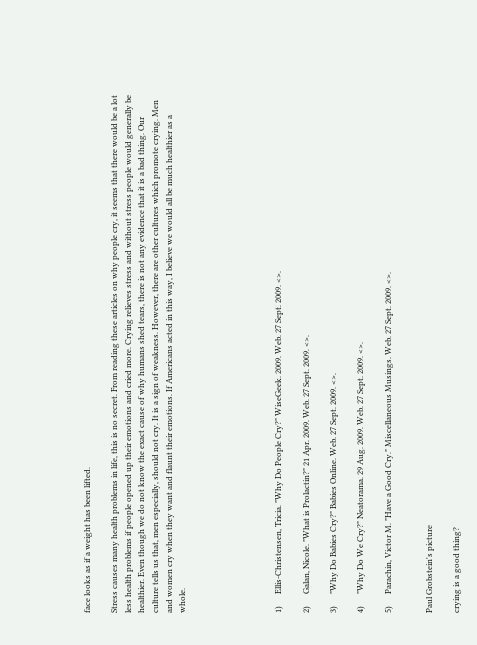face looks as if a weight has been lifted.

Stress causes many health problems in life, this is no secret. From reading these articles on why people cry, it seems that there would be a lot less health problems if people opened up their emotions and cried more. Crying relieves stress and without stress people would generally be healthier. Even though we do not know the exact cause of why humans shed tears, there is not any evidence that it is a bad thing. Our culture tells us that, men especially, should not cry. It is a sign of weakness. However, there are other cultures which promote crying. Men and women cry when they want and flaunt their emotions. If Americans acted in this way, I believe we would all be much healthier as a whole.






1)      Ellis-Christensen, Tricia. "Why Do People Cry?" WiseGeek. 2009. Web. 27 Sept. 2009. <>.

2)      Galan, Nicole. "What is Prolactin?" 21 Apr. 2009. Web. 27 Sept. 2009. <>.

3)      "Why Do Babies Cry?" Babies Online. Web. 27 Sept. 2009. <>.

4)      "Why Do We Cry?" Neatorama. 29 Aug. 2009. Web. 27 Sept. 2009. <>.

5)      Parachin, Victor M. "Have a Good Cry." Miscellaneous Musings. Web. 27 Sept. 2009. <>.


Paul Grobstein's picture

crying is a good thing?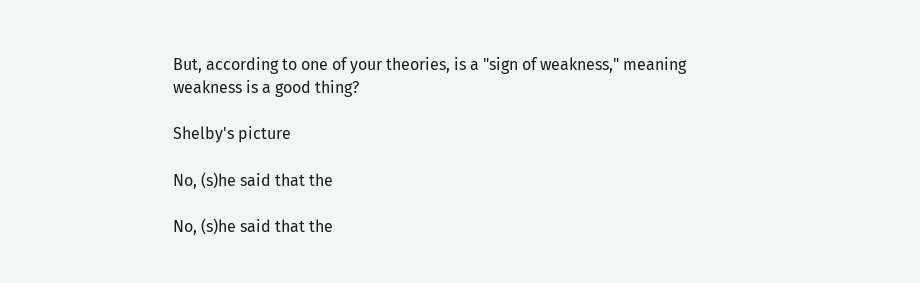But, according to one of your theories, is a "sign of weakness," meaning weakness is a good thing?

Shelby's picture

No, (s)he said that the

No, (s)he said that the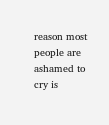reason most people are ashamed to cry is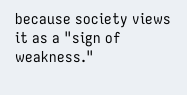because society views it as a "sign of weakness."